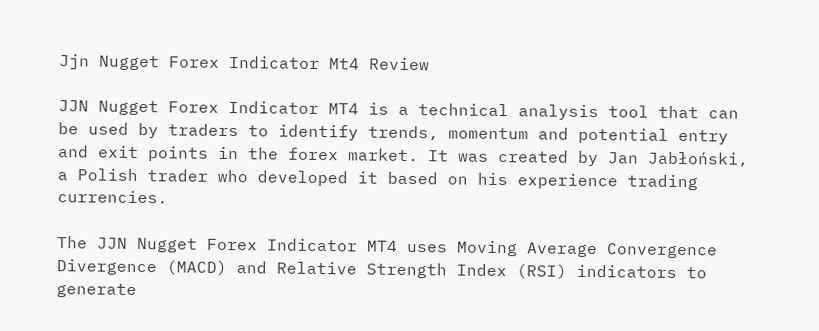Jjn Nugget Forex Indicator Mt4 Review

JJN Nugget Forex Indicator MT4 is a technical analysis tool that can be used by traders to identify trends, momentum and potential entry and exit points in the forex market. It was created by Jan Jabłoński, a Polish trader who developed it based on his experience trading currencies.

The JJN Nugget Forex Indicator MT4 uses Moving Average Convergence Divergence (MACD) and Relative Strength Index (RSI) indicators to generate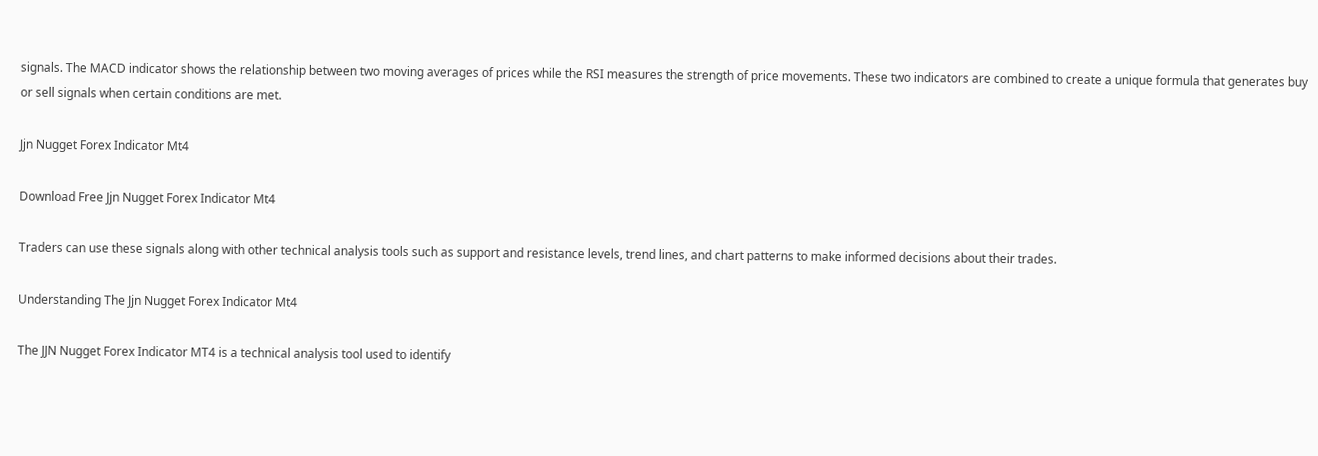signals. The MACD indicator shows the relationship between two moving averages of prices while the RSI measures the strength of price movements. These two indicators are combined to create a unique formula that generates buy or sell signals when certain conditions are met.

Jjn Nugget Forex Indicator Mt4

Download Free Jjn Nugget Forex Indicator Mt4

Traders can use these signals along with other technical analysis tools such as support and resistance levels, trend lines, and chart patterns to make informed decisions about their trades.

Understanding The Jjn Nugget Forex Indicator Mt4

The JJN Nugget Forex Indicator MT4 is a technical analysis tool used to identify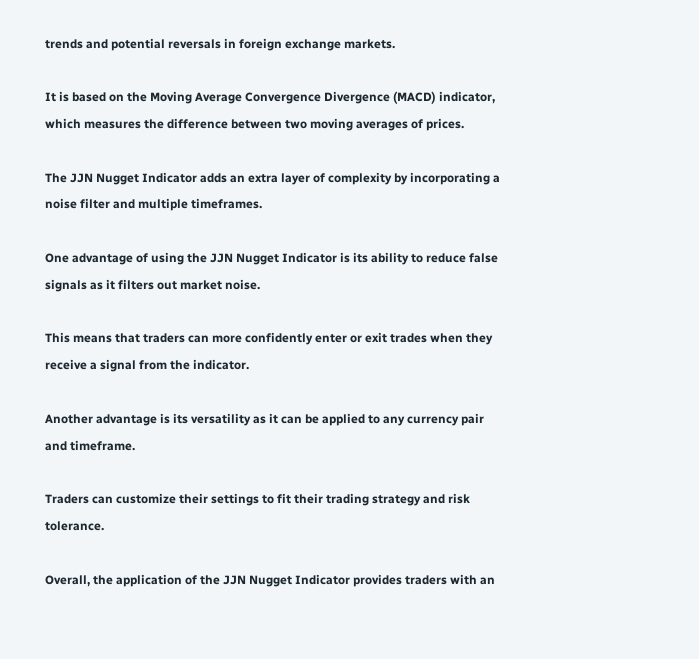trends and potential reversals in foreign exchange markets.

It is based on the Moving Average Convergence Divergence (MACD) indicator, which measures the difference between two moving averages of prices.

The JJN Nugget Indicator adds an extra layer of complexity by incorporating a noise filter and multiple timeframes.

One advantage of using the JJN Nugget Indicator is its ability to reduce false signals as it filters out market noise.

This means that traders can more confidently enter or exit trades when they receive a signal from the indicator.

Another advantage is its versatility as it can be applied to any currency pair and timeframe.

Traders can customize their settings to fit their trading strategy and risk tolerance.

Overall, the application of the JJN Nugget Indicator provides traders with an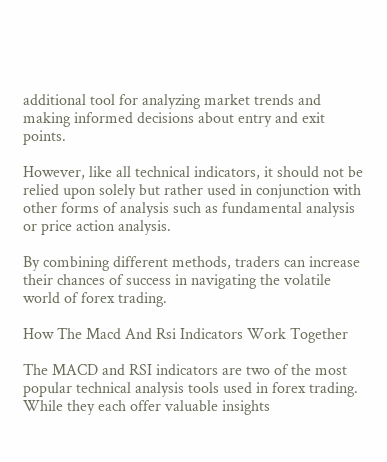additional tool for analyzing market trends and making informed decisions about entry and exit points.

However, like all technical indicators, it should not be relied upon solely but rather used in conjunction with other forms of analysis such as fundamental analysis or price action analysis.

By combining different methods, traders can increase their chances of success in navigating the volatile world of forex trading.

How The Macd And Rsi Indicators Work Together

The MACD and RSI indicators are two of the most popular technical analysis tools used in forex trading. While they each offer valuable insights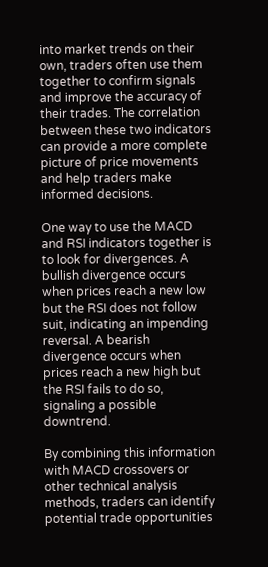into market trends on their own, traders often use them together to confirm signals and improve the accuracy of their trades. The correlation between these two indicators can provide a more complete picture of price movements and help traders make informed decisions.

One way to use the MACD and RSI indicators together is to look for divergences. A bullish divergence occurs when prices reach a new low but the RSI does not follow suit, indicating an impending reversal. A bearish divergence occurs when prices reach a new high but the RSI fails to do so, signaling a possible downtrend.

By combining this information with MACD crossovers or other technical analysis methods, traders can identify potential trade opportunities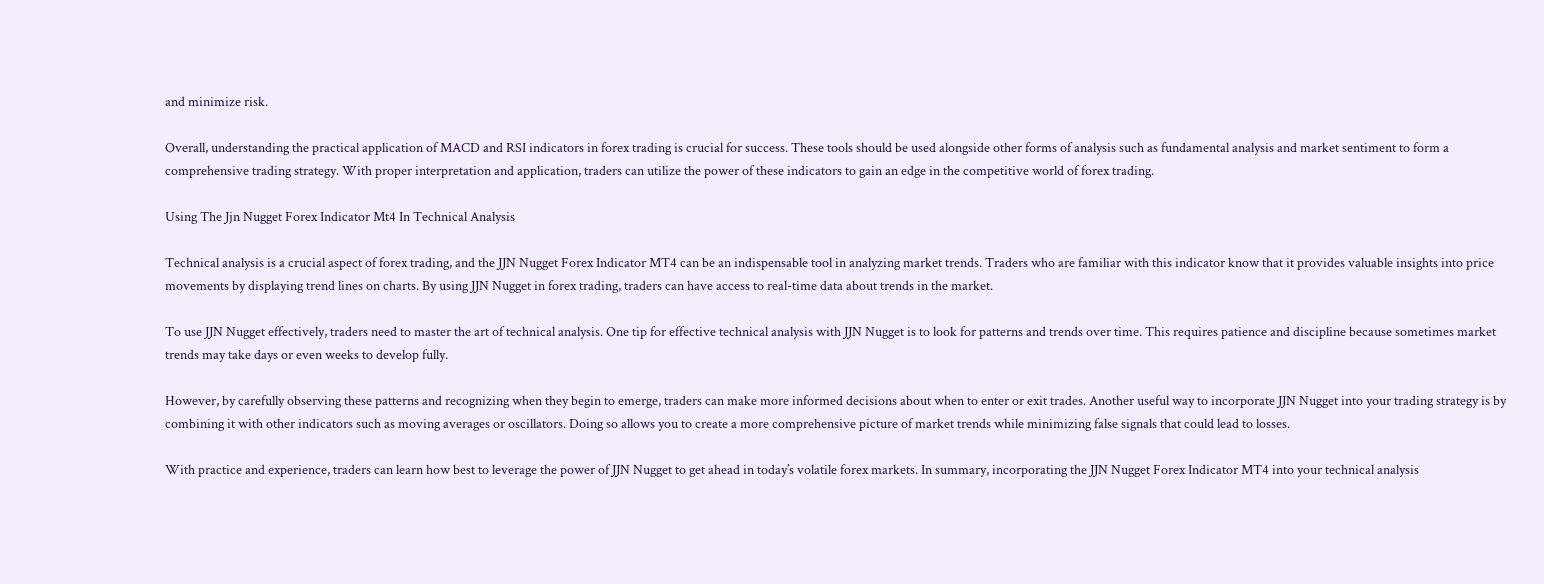and minimize risk.

Overall, understanding the practical application of MACD and RSI indicators in forex trading is crucial for success. These tools should be used alongside other forms of analysis such as fundamental analysis and market sentiment to form a comprehensive trading strategy. With proper interpretation and application, traders can utilize the power of these indicators to gain an edge in the competitive world of forex trading.

Using The Jjn Nugget Forex Indicator Mt4 In Technical Analysis

Technical analysis is a crucial aspect of forex trading, and the JJN Nugget Forex Indicator MT4 can be an indispensable tool in analyzing market trends. Traders who are familiar with this indicator know that it provides valuable insights into price movements by displaying trend lines on charts. By using JJN Nugget in forex trading, traders can have access to real-time data about trends in the market.

To use JJN Nugget effectively, traders need to master the art of technical analysis. One tip for effective technical analysis with JJN Nugget is to look for patterns and trends over time. This requires patience and discipline because sometimes market trends may take days or even weeks to develop fully.

However, by carefully observing these patterns and recognizing when they begin to emerge, traders can make more informed decisions about when to enter or exit trades. Another useful way to incorporate JJN Nugget into your trading strategy is by combining it with other indicators such as moving averages or oscillators. Doing so allows you to create a more comprehensive picture of market trends while minimizing false signals that could lead to losses.

With practice and experience, traders can learn how best to leverage the power of JJN Nugget to get ahead in today’s volatile forex markets. In summary, incorporating the JJN Nugget Forex Indicator MT4 into your technical analysis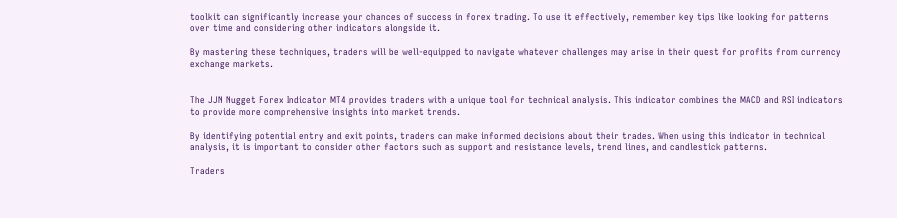toolkit can significantly increase your chances of success in forex trading. To use it effectively, remember key tips like looking for patterns over time and considering other indicators alongside it.

By mastering these techniques, traders will be well-equipped to navigate whatever challenges may arise in their quest for profits from currency exchange markets.


The JJN Nugget Forex Indicator MT4 provides traders with a unique tool for technical analysis. This indicator combines the MACD and RSI indicators to provide more comprehensive insights into market trends.

By identifying potential entry and exit points, traders can make informed decisions about their trades. When using this indicator in technical analysis, it is important to consider other factors such as support and resistance levels, trend lines, and candlestick patterns.

Traders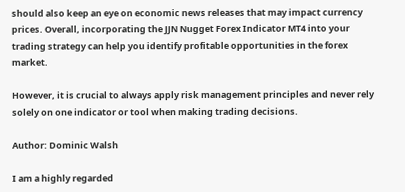should also keep an eye on economic news releases that may impact currency prices. Overall, incorporating the JJN Nugget Forex Indicator MT4 into your trading strategy can help you identify profitable opportunities in the forex market.

However, it is crucial to always apply risk management principles and never rely solely on one indicator or tool when making trading decisions.

Author: Dominic Walsh

I am a highly regarded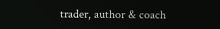trader, author & coach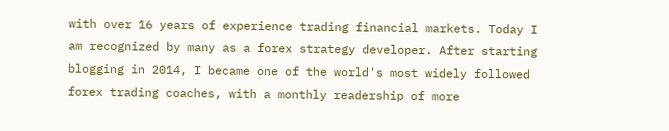with over 16 years of experience trading financial markets. Today I am recognized by many as a forex strategy developer. After starting blogging in 2014, I became one of the world's most widely followed forex trading coaches, with a monthly readership of more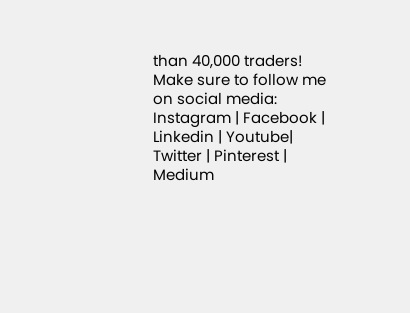than 40,000 traders! Make sure to follow me on social media: Instagram | Facebook | Linkedin | Youtube| Twitter | Pinterest | Medium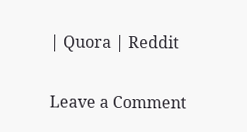| Quora | Reddit

Leave a Comment